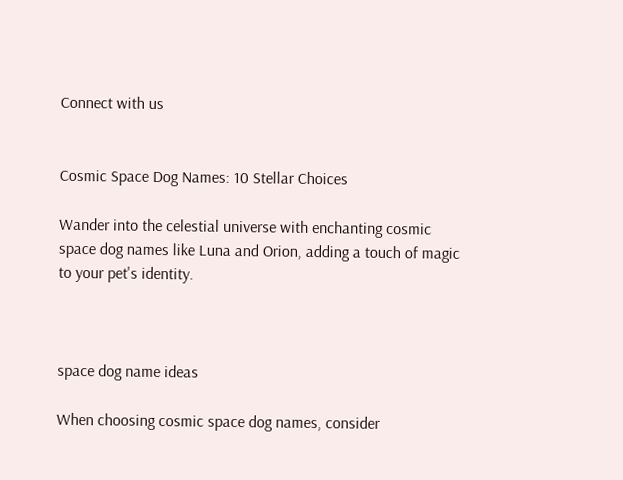Connect with us


Cosmic Space Dog Names: 10 Stellar Choices

Wander into the celestial universe with enchanting cosmic space dog names like Luna and Orion, adding a touch of magic to your pet's identity.



space dog name ideas

When choosing cosmic space dog names, consider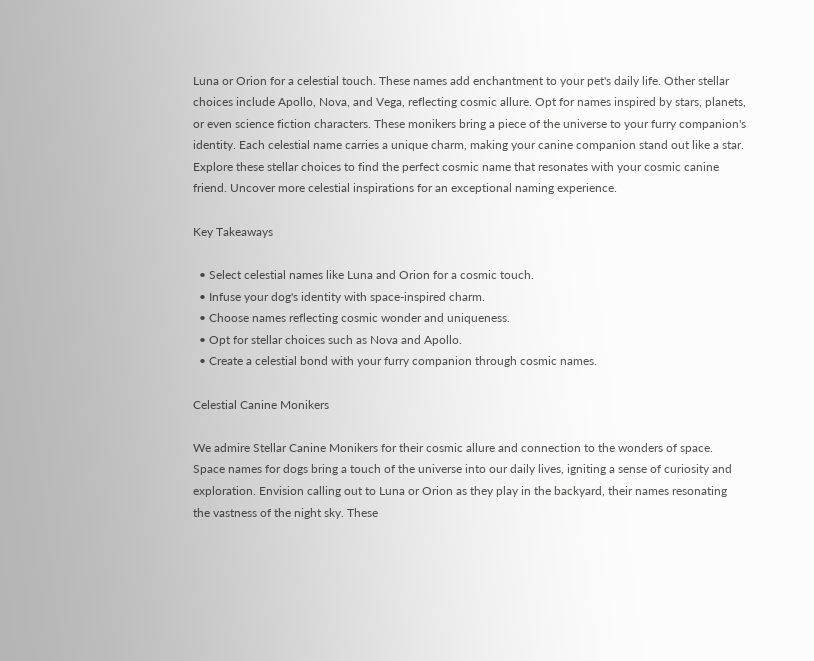Luna or Orion for a celestial touch. These names add enchantment to your pet's daily life. Other stellar choices include Apollo, Nova, and Vega, reflecting cosmic allure. Opt for names inspired by stars, planets, or even science fiction characters. These monikers bring a piece of the universe to your furry companion's identity. Each celestial name carries a unique charm, making your canine companion stand out like a star. Explore these stellar choices to find the perfect cosmic name that resonates with your cosmic canine friend. Uncover more celestial inspirations for an exceptional naming experience.

Key Takeaways

  • Select celestial names like Luna and Orion for a cosmic touch.
  • Infuse your dog's identity with space-inspired charm.
  • Choose names reflecting cosmic wonder and uniqueness.
  • Opt for stellar choices such as Nova and Apollo.
  • Create a celestial bond with your furry companion through cosmic names.

Celestial Canine Monikers

We admire Stellar Canine Monikers for their cosmic allure and connection to the wonders of space. Space names for dogs bring a touch of the universe into our daily lives, igniting a sense of curiosity and exploration. Envision calling out to Luna or Orion as they play in the backyard, their names resonating the vastness of the night sky. These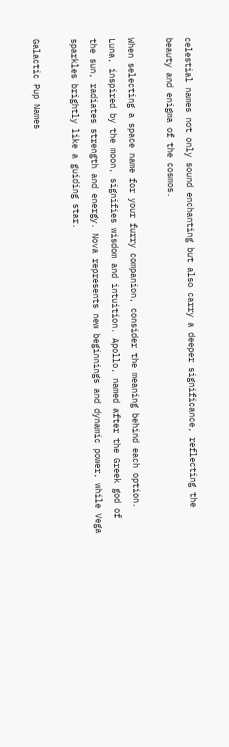celestial names not only sound enchanting but also carry a deeper significance, reflecting the beauty and enigma of the cosmos.

When selecting a space name for your furry companion, consider the meaning behind each option. Luna, inspired by the moon, signifies wisdom and intuition. Apollo, named after the Greek god of the sun, radiates strength and energy. Nova represents new beginnings and dynamic power, while Vega sparkles brightly like a guiding star.

Galactic Pup Names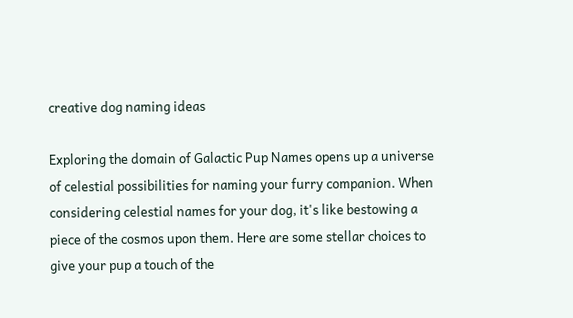creative dog naming ideas

Exploring the domain of Galactic Pup Names opens up a universe of celestial possibilities for naming your furry companion. When considering celestial names for your dog, it's like bestowing a piece of the cosmos upon them. Here are some stellar choices to give your pup a touch of the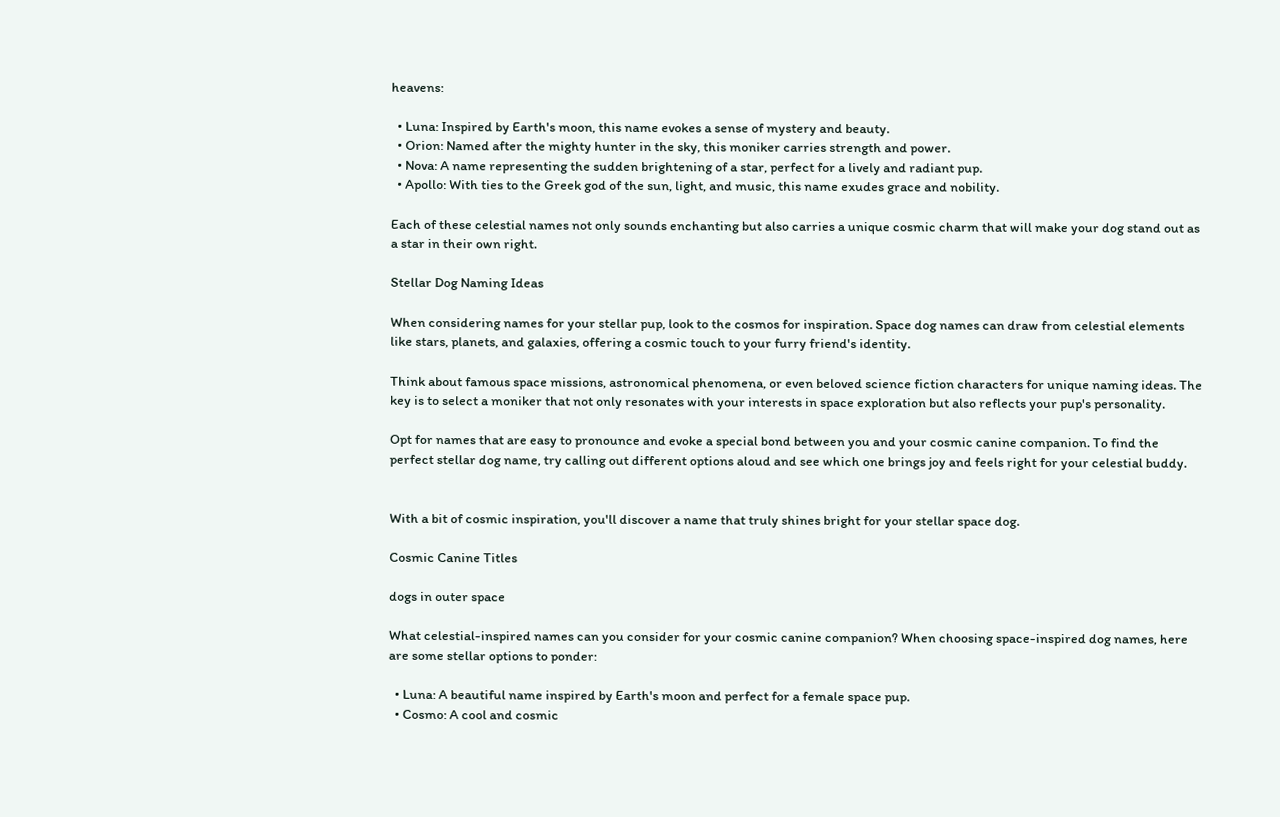heavens:

  • Luna: Inspired by Earth's moon, this name evokes a sense of mystery and beauty.
  • Orion: Named after the mighty hunter in the sky, this moniker carries strength and power.
  • Nova: A name representing the sudden brightening of a star, perfect for a lively and radiant pup.
  • Apollo: With ties to the Greek god of the sun, light, and music, this name exudes grace and nobility.

Each of these celestial names not only sounds enchanting but also carries a unique cosmic charm that will make your dog stand out as a star in their own right.

Stellar Dog Naming Ideas

When considering names for your stellar pup, look to the cosmos for inspiration. Space dog names can draw from celestial elements like stars, planets, and galaxies, offering a cosmic touch to your furry friend's identity.

Think about famous space missions, astronomical phenomena, or even beloved science fiction characters for unique naming ideas. The key is to select a moniker that not only resonates with your interests in space exploration but also reflects your pup's personality.

Opt for names that are easy to pronounce and evoke a special bond between you and your cosmic canine companion. To find the perfect stellar dog name, try calling out different options aloud and see which one brings joy and feels right for your celestial buddy.


With a bit of cosmic inspiration, you'll discover a name that truly shines bright for your stellar space dog.

Cosmic Canine Titles

dogs in outer space

What celestial-inspired names can you consider for your cosmic canine companion? When choosing space-inspired dog names, here are some stellar options to ponder:

  • Luna: A beautiful name inspired by Earth's moon and perfect for a female space pup.
  • Cosmo: A cool and cosmic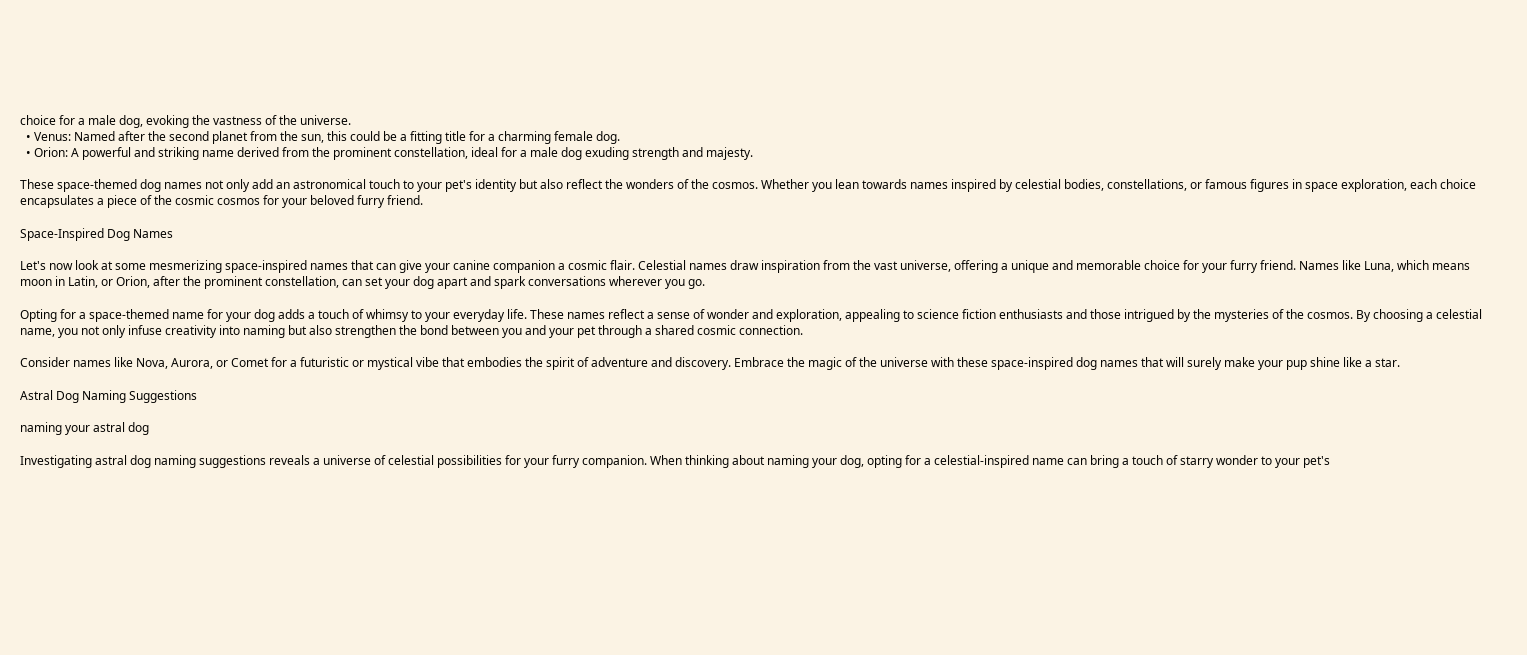choice for a male dog, evoking the vastness of the universe.
  • Venus: Named after the second planet from the sun, this could be a fitting title for a charming female dog.
  • Orion: A powerful and striking name derived from the prominent constellation, ideal for a male dog exuding strength and majesty.

These space-themed dog names not only add an astronomical touch to your pet's identity but also reflect the wonders of the cosmos. Whether you lean towards names inspired by celestial bodies, constellations, or famous figures in space exploration, each choice encapsulates a piece of the cosmic cosmos for your beloved furry friend.

Space-Inspired Dog Names

Let's now look at some mesmerizing space-inspired names that can give your canine companion a cosmic flair. Celestial names draw inspiration from the vast universe, offering a unique and memorable choice for your furry friend. Names like Luna, which means moon in Latin, or Orion, after the prominent constellation, can set your dog apart and spark conversations wherever you go.

Opting for a space-themed name for your dog adds a touch of whimsy to your everyday life. These names reflect a sense of wonder and exploration, appealing to science fiction enthusiasts and those intrigued by the mysteries of the cosmos. By choosing a celestial name, you not only infuse creativity into naming but also strengthen the bond between you and your pet through a shared cosmic connection.

Consider names like Nova, Aurora, or Comet for a futuristic or mystical vibe that embodies the spirit of adventure and discovery. Embrace the magic of the universe with these space-inspired dog names that will surely make your pup shine like a star.

Astral Dog Naming Suggestions

naming your astral dog

Investigating astral dog naming suggestions reveals a universe of celestial possibilities for your furry companion. When thinking about naming your dog, opting for a celestial-inspired name can bring a touch of starry wonder to your pet's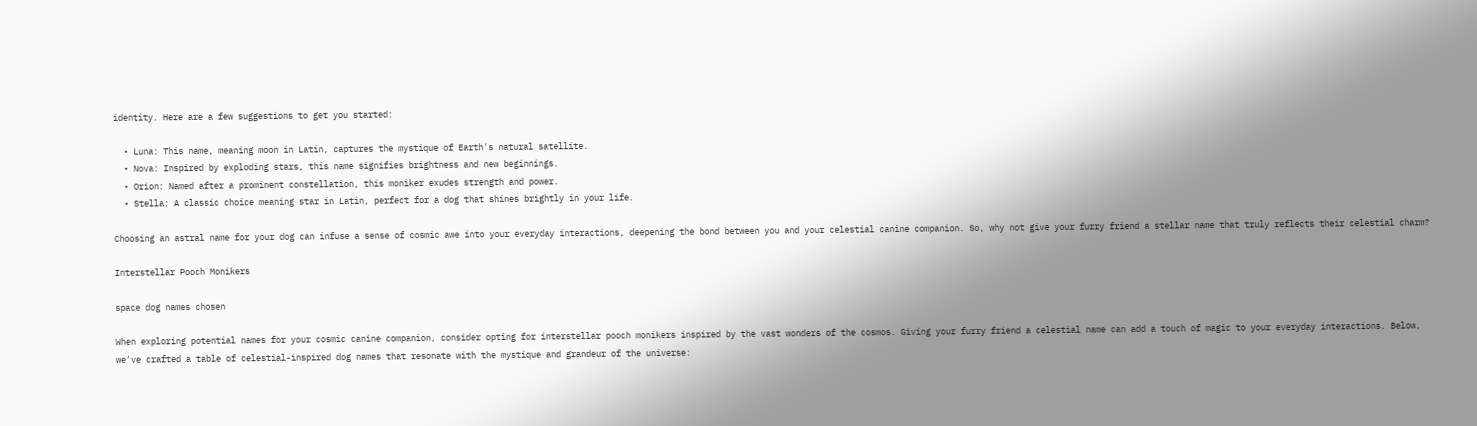identity. Here are a few suggestions to get you started:

  • Luna: This name, meaning moon in Latin, captures the mystique of Earth's natural satellite.
  • Nova: Inspired by exploding stars, this name signifies brightness and new beginnings.
  • Orion: Named after a prominent constellation, this moniker exudes strength and power.
  • Stella: A classic choice meaning star in Latin, perfect for a dog that shines brightly in your life.

Choosing an astral name for your dog can infuse a sense of cosmic awe into your everyday interactions, deepening the bond between you and your celestial canine companion. So, why not give your furry friend a stellar name that truly reflects their celestial charm?

Interstellar Pooch Monikers

space dog names chosen

When exploring potential names for your cosmic canine companion, consider opting for interstellar pooch monikers inspired by the vast wonders of the cosmos. Giving your furry friend a celestial name can add a touch of magic to your everyday interactions. Below, we've crafted a table of celestial-inspired dog names that resonate with the mystique and grandeur of the universe: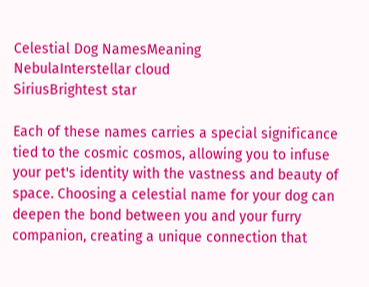Celestial Dog NamesMeaning
NebulaInterstellar cloud
SiriusBrightest star

Each of these names carries a special significance tied to the cosmic cosmos, allowing you to infuse your pet's identity with the vastness and beauty of space. Choosing a celestial name for your dog can deepen the bond between you and your furry companion, creating a unique connection that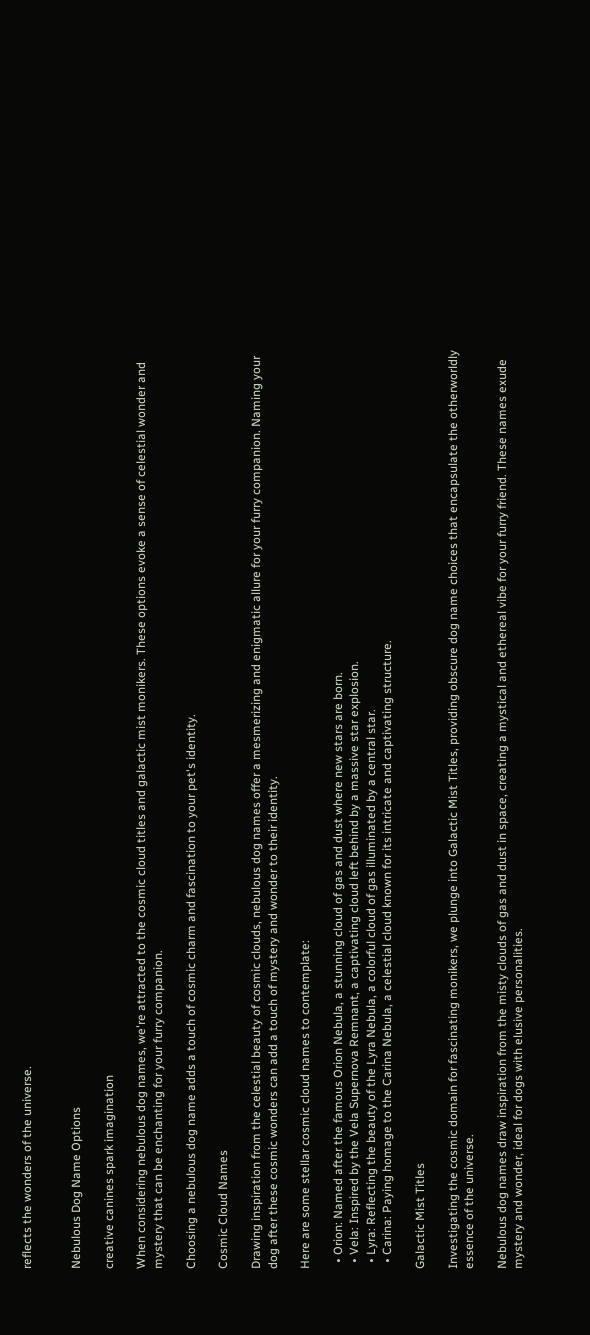reflects the wonders of the universe.


Nebulous Dog Name Options

creative canines spark imagination

When considering nebulous dog names, we're attracted to the cosmic cloud titles and galactic mist monikers. These options evoke a sense of celestial wonder and mystery that can be enchanting for your furry companion.

Choosing a nebulous dog name adds a touch of cosmic charm and fascination to your pet's identity.

Cosmic Cloud Names

Drawing inspiration from the celestial beauty of cosmic clouds, nebulous dog names offer a mesmerizing and enigmatic allure for your furry companion. Naming your dog after these cosmic wonders can add a touch of mystery and wonder to their identity.

Here are some stellar cosmic cloud names to contemplate:

  • Orion: Named after the famous Orion Nebula, a stunning cloud of gas and dust where new stars are born.
  • Vela: Inspired by the Vela Supernova Remnant, a captivating cloud left behind by a massive star explosion.
  • Lyra: Reflecting the beauty of the Lyra Nebula, a colorful cloud of gas illuminated by a central star.
  • Carina: Paying homage to the Carina Nebula, a celestial cloud known for its intricate and captivating structure.

Galactic Mist Titles

Investigating the cosmic domain for fascinating monikers, we plunge into Galactic Mist Titles, providing obscure dog name choices that encapsulate the otherworldly essence of the universe.

Nebulous dog names draw inspiration from the misty clouds of gas and dust in space, creating a mystical and ethereal vibe for your furry friend. These names exude mystery and wonder, ideal for dogs with elusive personalities.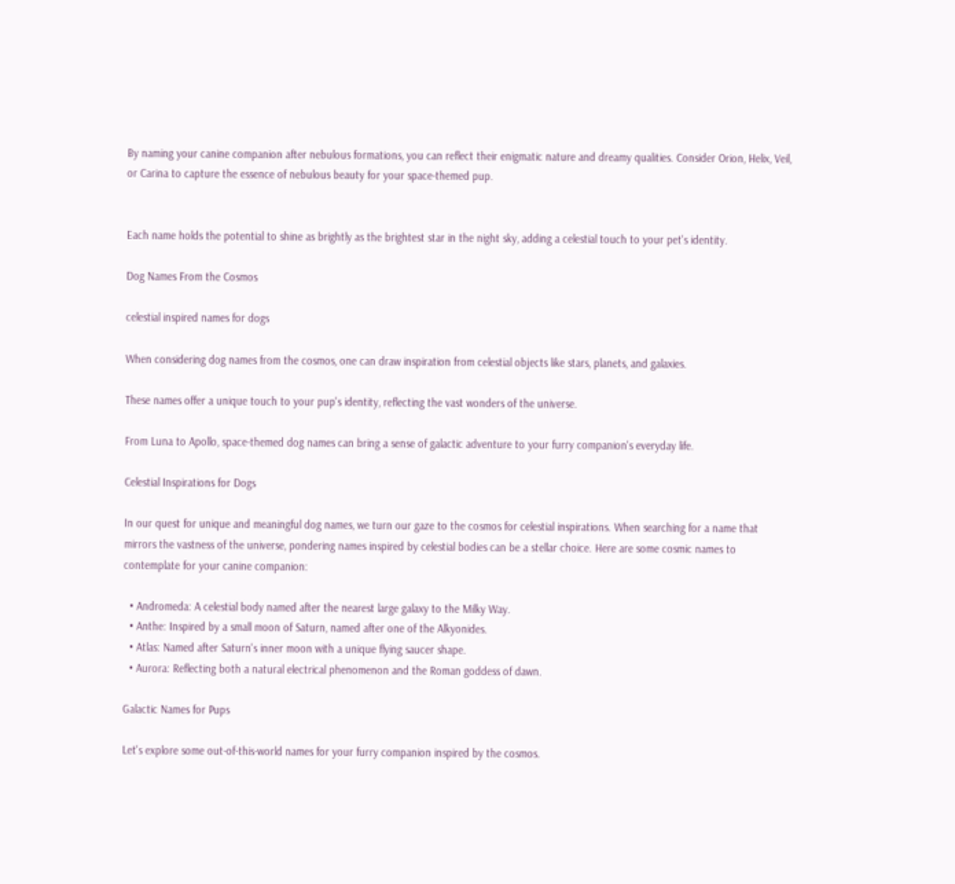By naming your canine companion after nebulous formations, you can reflect their enigmatic nature and dreamy qualities. Consider Orion, Helix, Veil, or Carina to capture the essence of nebulous beauty for your space-themed pup.


Each name holds the potential to shine as brightly as the brightest star in the night sky, adding a celestial touch to your pet's identity.

Dog Names From the Cosmos

celestial inspired names for dogs

When considering dog names from the cosmos, one can draw inspiration from celestial objects like stars, planets, and galaxies.

These names offer a unique touch to your pup's identity, reflecting the vast wonders of the universe.

From Luna to Apollo, space-themed dog names can bring a sense of galactic adventure to your furry companion's everyday life.

Celestial Inspirations for Dogs

In our quest for unique and meaningful dog names, we turn our gaze to the cosmos for celestial inspirations. When searching for a name that mirrors the vastness of the universe, pondering names inspired by celestial bodies can be a stellar choice. Here are some cosmic names to contemplate for your canine companion:

  • Andromeda: A celestial body named after the nearest large galaxy to the Milky Way.
  • Anthe: Inspired by a small moon of Saturn, named after one of the Alkyonides.
  • Atlas: Named after Saturn's inner moon with a unique flying saucer shape.
  • Aurora: Reflecting both a natural electrical phenomenon and the Roman goddess of dawn.

Galactic Names for Pups

Let's explore some out-of-this-world names for your furry companion inspired by the cosmos.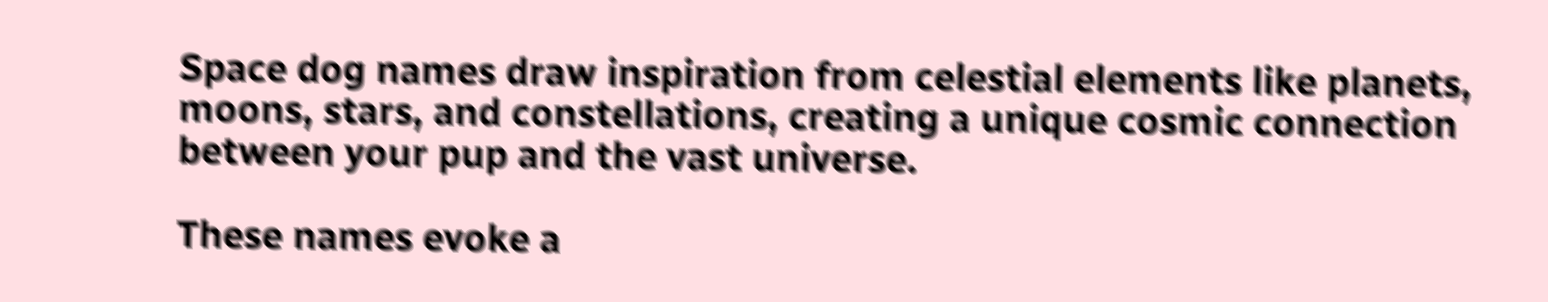Space dog names draw inspiration from celestial elements like planets, moons, stars, and constellations, creating a unique cosmic connection between your pup and the vast universe.

These names evoke a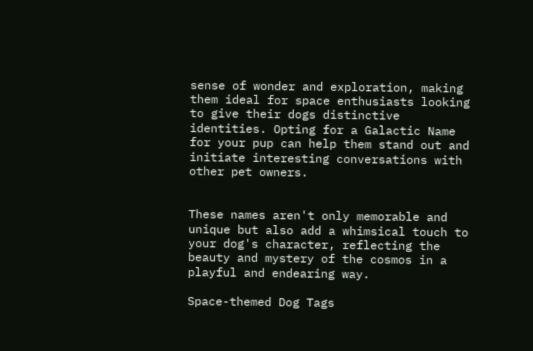sense of wonder and exploration, making them ideal for space enthusiasts looking to give their dogs distinctive identities. Opting for a Galactic Name for your pup can help them stand out and initiate interesting conversations with other pet owners.


These names aren't only memorable and unique but also add a whimsical touch to your dog's character, reflecting the beauty and mystery of the cosmos in a playful and endearing way.

Space-themed Dog Tags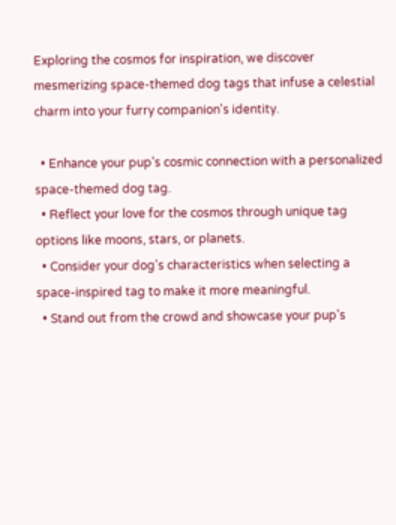Exploring the cosmos for inspiration, we discover mesmerizing space-themed dog tags that infuse a celestial charm into your furry companion's identity.

  • Enhance your pup's cosmic connection with a personalized space-themed dog tag.
  • Reflect your love for the cosmos through unique tag options like moons, stars, or planets.
  • Consider your dog's characteristics when selecting a space-inspired tag to make it more meaningful.
  • Stand out from the crowd and showcase your pup's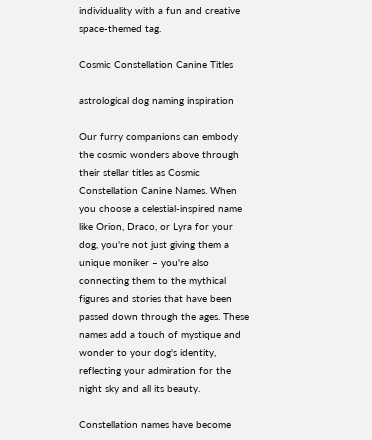individuality with a fun and creative space-themed tag.

Cosmic Constellation Canine Titles

astrological dog naming inspiration

Our furry companions can embody the cosmic wonders above through their stellar titles as Cosmic Constellation Canine Names. When you choose a celestial-inspired name like Orion, Draco, or Lyra for your dog, you're not just giving them a unique moniker – you're also connecting them to the mythical figures and stories that have been passed down through the ages. These names add a touch of mystique and wonder to your dog's identity, reflecting your admiration for the night sky and all its beauty.

Constellation names have become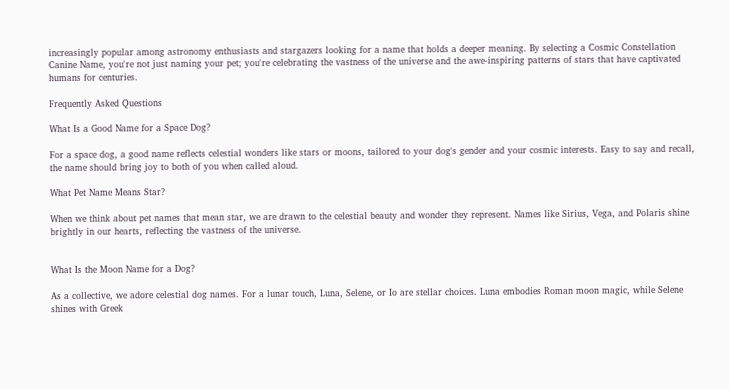increasingly popular among astronomy enthusiasts and stargazers looking for a name that holds a deeper meaning. By selecting a Cosmic Constellation Canine Name, you're not just naming your pet; you're celebrating the vastness of the universe and the awe-inspiring patterns of stars that have captivated humans for centuries.

Frequently Asked Questions

What Is a Good Name for a Space Dog?

For a space dog, a good name reflects celestial wonders like stars or moons, tailored to your dog's gender and your cosmic interests. Easy to say and recall, the name should bring joy to both of you when called aloud.

What Pet Name Means Star?

When we think about pet names that mean star, we are drawn to the celestial beauty and wonder they represent. Names like Sirius, Vega, and Polaris shine brightly in our hearts, reflecting the vastness of the universe.


What Is the Moon Name for a Dog?

As a collective, we adore celestial dog names. For a lunar touch, Luna, Selene, or Io are stellar choices. Luna embodies Roman moon magic, while Selene shines with Greek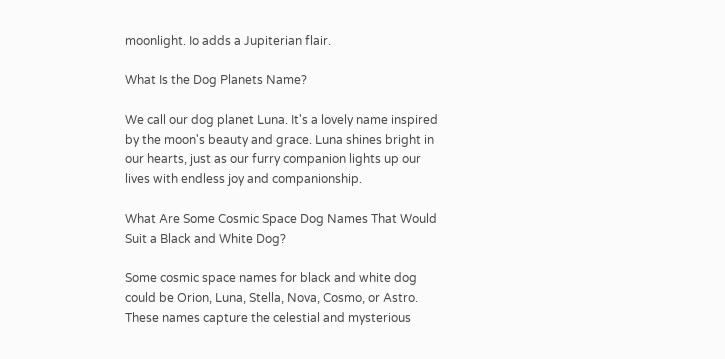moonlight. Io adds a Jupiterian flair.

What Is the Dog Planets Name?

We call our dog planet Luna. It's a lovely name inspired by the moon's beauty and grace. Luna shines bright in our hearts, just as our furry companion lights up our lives with endless joy and companionship.

What Are Some Cosmic Space Dog Names That Would Suit a Black and White Dog?

Some cosmic space names for black and white dog could be Orion, Luna, Stella, Nova, Cosmo, or Astro. These names capture the celestial and mysterious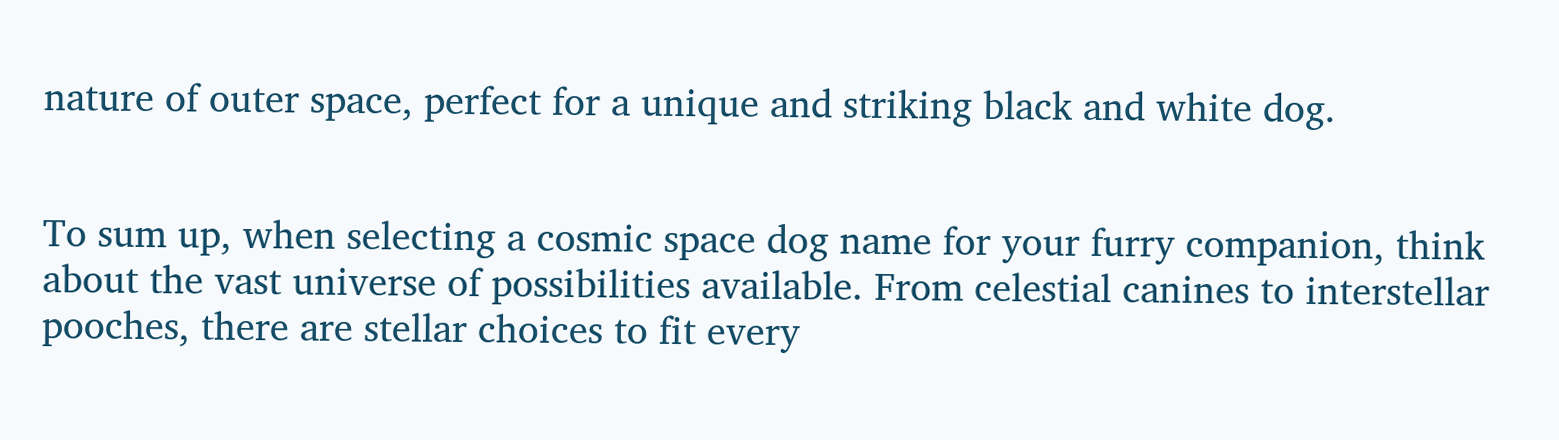nature of outer space, perfect for a unique and striking black and white dog.


To sum up, when selecting a cosmic space dog name for your furry companion, think about the vast universe of possibilities available. From celestial canines to interstellar pooches, there are stellar choices to fit every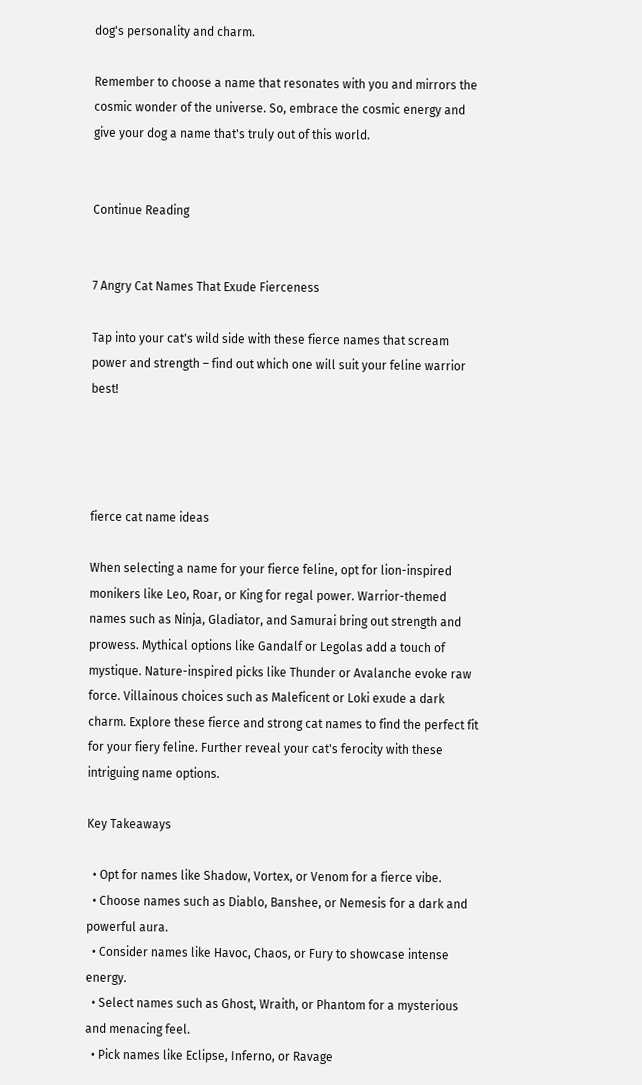dog's personality and charm.

Remember to choose a name that resonates with you and mirrors the cosmic wonder of the universe. So, embrace the cosmic energy and give your dog a name that's truly out of this world.


Continue Reading


7 Angry Cat Names That Exude Fierceness

Tap into your cat's wild side with these fierce names that scream power and strength – find out which one will suit your feline warrior best!




fierce cat name ideas

When selecting a name for your fierce feline, opt for lion-inspired monikers like Leo, Roar, or King for regal power. Warrior-themed names such as Ninja, Gladiator, and Samurai bring out strength and prowess. Mythical options like Gandalf or Legolas add a touch of mystique. Nature-inspired picks like Thunder or Avalanche evoke raw force. Villainous choices such as Maleficent or Loki exude a dark charm. Explore these fierce and strong cat names to find the perfect fit for your fiery feline. Further reveal your cat's ferocity with these intriguing name options.

Key Takeaways

  • Opt for names like Shadow, Vortex, or Venom for a fierce vibe.
  • Choose names such as Diablo, Banshee, or Nemesis for a dark and powerful aura.
  • Consider names like Havoc, Chaos, or Fury to showcase intense energy.
  • Select names such as Ghost, Wraith, or Phantom for a mysterious and menacing feel.
  • Pick names like Eclipse, Inferno, or Ravage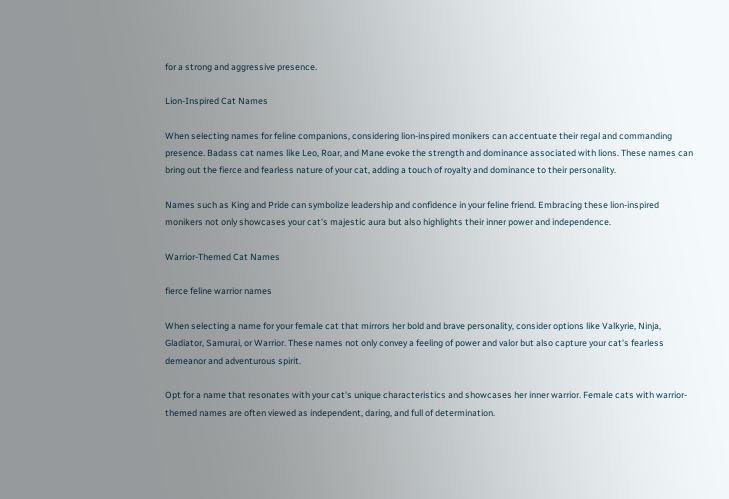for a strong and aggressive presence.

Lion-Inspired Cat Names

When selecting names for feline companions, considering lion-inspired monikers can accentuate their regal and commanding presence. Badass cat names like Leo, Roar, and Mane evoke the strength and dominance associated with lions. These names can bring out the fierce and fearless nature of your cat, adding a touch of royalty and dominance to their personality.

Names such as King and Pride can symbolize leadership and confidence in your feline friend. Embracing these lion-inspired monikers not only showcases your cat's majestic aura but also highlights their inner power and independence.

Warrior-Themed Cat Names

fierce feline warrior names

When selecting a name for your female cat that mirrors her bold and brave personality, consider options like Valkyrie, Ninja, Gladiator, Samurai, or Warrior. These names not only convey a feeling of power and valor but also capture your cat's fearless demeanor and adventurous spirit.

Opt for a name that resonates with your cat's unique characteristics and showcases her inner warrior. Female cats with warrior-themed names are often viewed as independent, daring, and full of determination.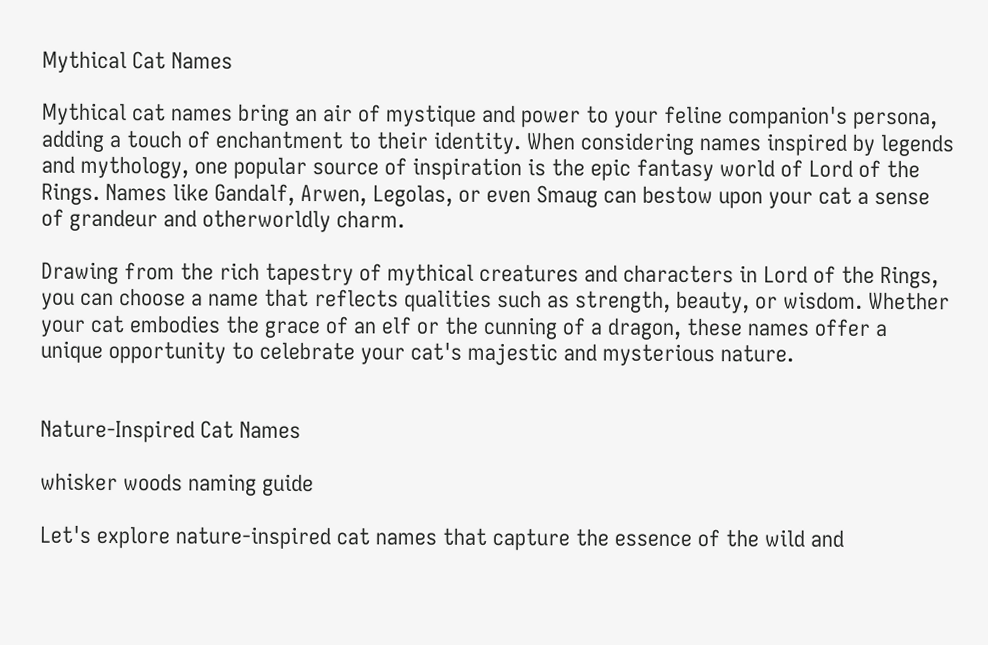Mythical Cat Names

Mythical cat names bring an air of mystique and power to your feline companion's persona, adding a touch of enchantment to their identity. When considering names inspired by legends and mythology, one popular source of inspiration is the epic fantasy world of Lord of the Rings. Names like Gandalf, Arwen, Legolas, or even Smaug can bestow upon your cat a sense of grandeur and otherworldly charm.

Drawing from the rich tapestry of mythical creatures and characters in Lord of the Rings, you can choose a name that reflects qualities such as strength, beauty, or wisdom. Whether your cat embodies the grace of an elf or the cunning of a dragon, these names offer a unique opportunity to celebrate your cat's majestic and mysterious nature.


Nature-Inspired Cat Names

whisker woods naming guide

Let's explore nature-inspired cat names that capture the essence of the wild and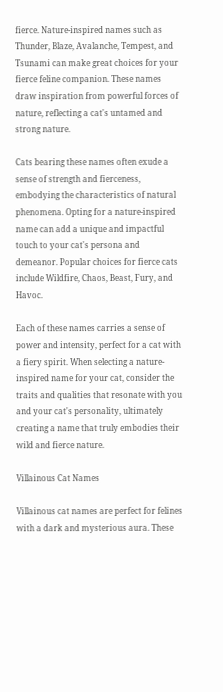fierce. Nature-inspired names such as Thunder, Blaze, Avalanche, Tempest, and Tsunami can make great choices for your fierce feline companion. These names draw inspiration from powerful forces of nature, reflecting a cat's untamed and strong nature.

Cats bearing these names often exude a sense of strength and fierceness, embodying the characteristics of natural phenomena. Opting for a nature-inspired name can add a unique and impactful touch to your cat's persona and demeanor. Popular choices for fierce cats include Wildfire, Chaos, Beast, Fury, and Havoc.

Each of these names carries a sense of power and intensity, perfect for a cat with a fiery spirit. When selecting a nature-inspired name for your cat, consider the traits and qualities that resonate with you and your cat's personality, ultimately creating a name that truly embodies their wild and fierce nature.

Villainous Cat Names

Villainous cat names are perfect for felines with a dark and mysterious aura. These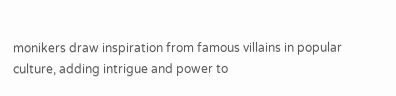monikers draw inspiration from famous villains in popular culture, adding intrigue and power to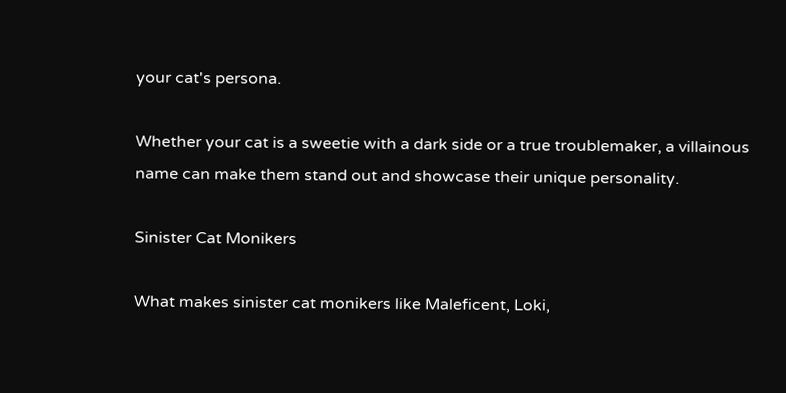your cat's persona.

Whether your cat is a sweetie with a dark side or a true troublemaker, a villainous name can make them stand out and showcase their unique personality.

Sinister Cat Monikers

What makes sinister cat monikers like Maleficent, Loki,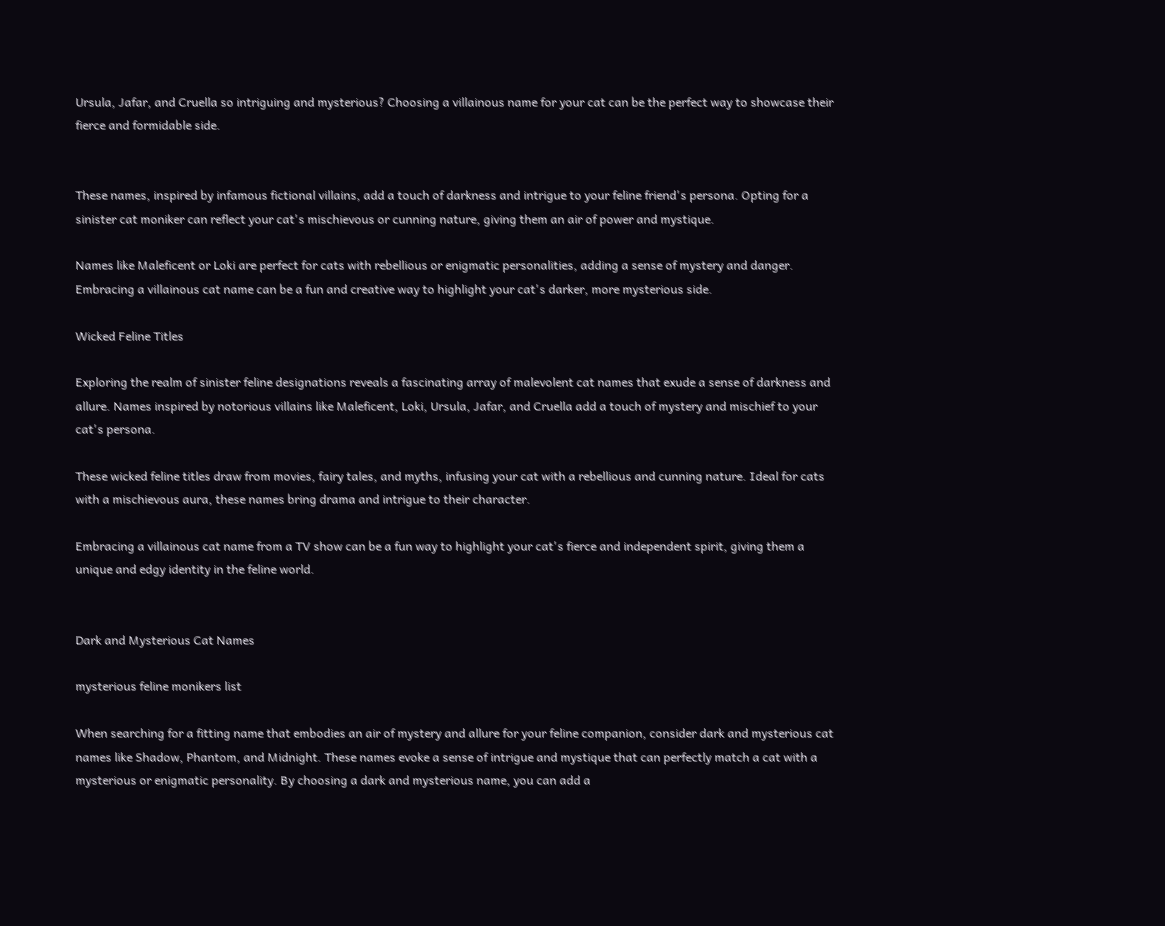Ursula, Jafar, and Cruella so intriguing and mysterious? Choosing a villainous name for your cat can be the perfect way to showcase their fierce and formidable side.


These names, inspired by infamous fictional villains, add a touch of darkness and intrigue to your feline friend's persona. Opting for a sinister cat moniker can reflect your cat's mischievous or cunning nature, giving them an air of power and mystique.

Names like Maleficent or Loki are perfect for cats with rebellious or enigmatic personalities, adding a sense of mystery and danger. Embracing a villainous cat name can be a fun and creative way to highlight your cat's darker, more mysterious side.

Wicked Feline Titles

Exploring the realm of sinister feline designations reveals a fascinating array of malevolent cat names that exude a sense of darkness and allure. Names inspired by notorious villains like Maleficent, Loki, Ursula, Jafar, and Cruella add a touch of mystery and mischief to your cat's persona.

These wicked feline titles draw from movies, fairy tales, and myths, infusing your cat with a rebellious and cunning nature. Ideal for cats with a mischievous aura, these names bring drama and intrigue to their character.

Embracing a villainous cat name from a TV show can be a fun way to highlight your cat's fierce and independent spirit, giving them a unique and edgy identity in the feline world.


Dark and Mysterious Cat Names

mysterious feline monikers list

When searching for a fitting name that embodies an air of mystery and allure for your feline companion, consider dark and mysterious cat names like Shadow, Phantom, and Midnight. These names evoke a sense of intrigue and mystique that can perfectly match a cat with a mysterious or enigmatic personality. By choosing a dark and mysterious name, you can add a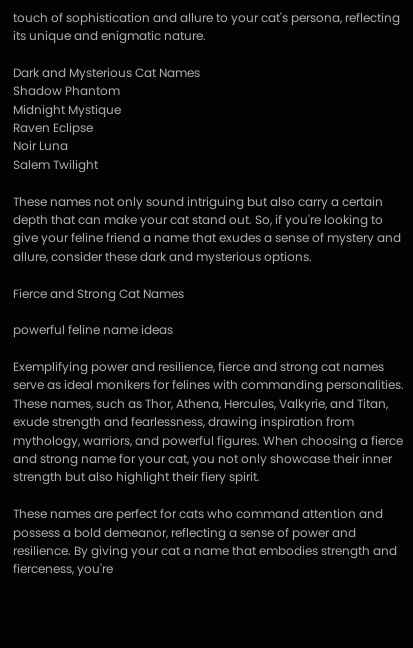touch of sophistication and allure to your cat's persona, reflecting its unique and enigmatic nature.

Dark and Mysterious Cat Names
Shadow Phantom
Midnight Mystique
Raven Eclipse
Noir Luna
Salem Twilight

These names not only sound intriguing but also carry a certain depth that can make your cat stand out. So, if you're looking to give your feline friend a name that exudes a sense of mystery and allure, consider these dark and mysterious options.

Fierce and Strong Cat Names

powerful feline name ideas

Exemplifying power and resilience, fierce and strong cat names serve as ideal monikers for felines with commanding personalities. These names, such as Thor, Athena, Hercules, Valkyrie, and Titan, exude strength and fearlessness, drawing inspiration from mythology, warriors, and powerful figures. When choosing a fierce and strong name for your cat, you not only showcase their inner strength but also highlight their fiery spirit.

These names are perfect for cats who command attention and possess a bold demeanor, reflecting a sense of power and resilience. By giving your cat a name that embodies strength and fierceness, you're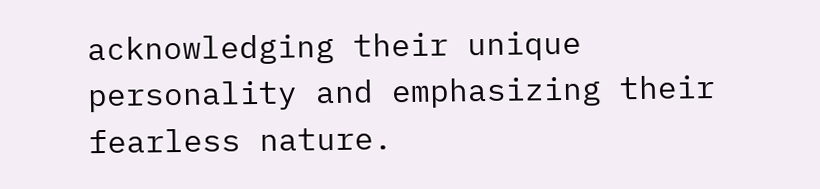acknowledging their unique personality and emphasizing their fearless nature.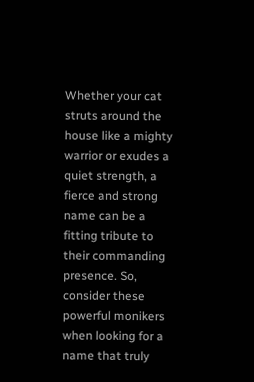Whether your cat struts around the house like a mighty warrior or exudes a quiet strength, a fierce and strong name can be a fitting tribute to their commanding presence. So, consider these powerful monikers when looking for a name that truly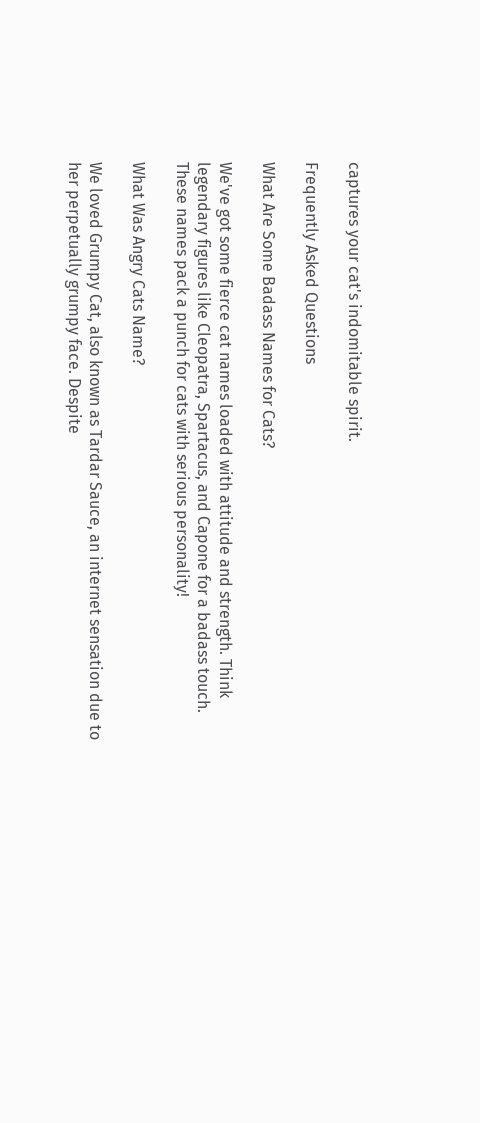captures your cat's indomitable spirit.

Frequently Asked Questions

What Are Some Badass Names for Cats?

We've got some fierce cat names loaded with attitude and strength. Think legendary figures like Cleopatra, Spartacus, and Capone for a badass touch. These names pack a punch for cats with serious personality!

What Was Angry Cats Name?

We loved Grumpy Cat, also known as Tardar Sauce, an internet sensation due to her perpetually grumpy face. Despite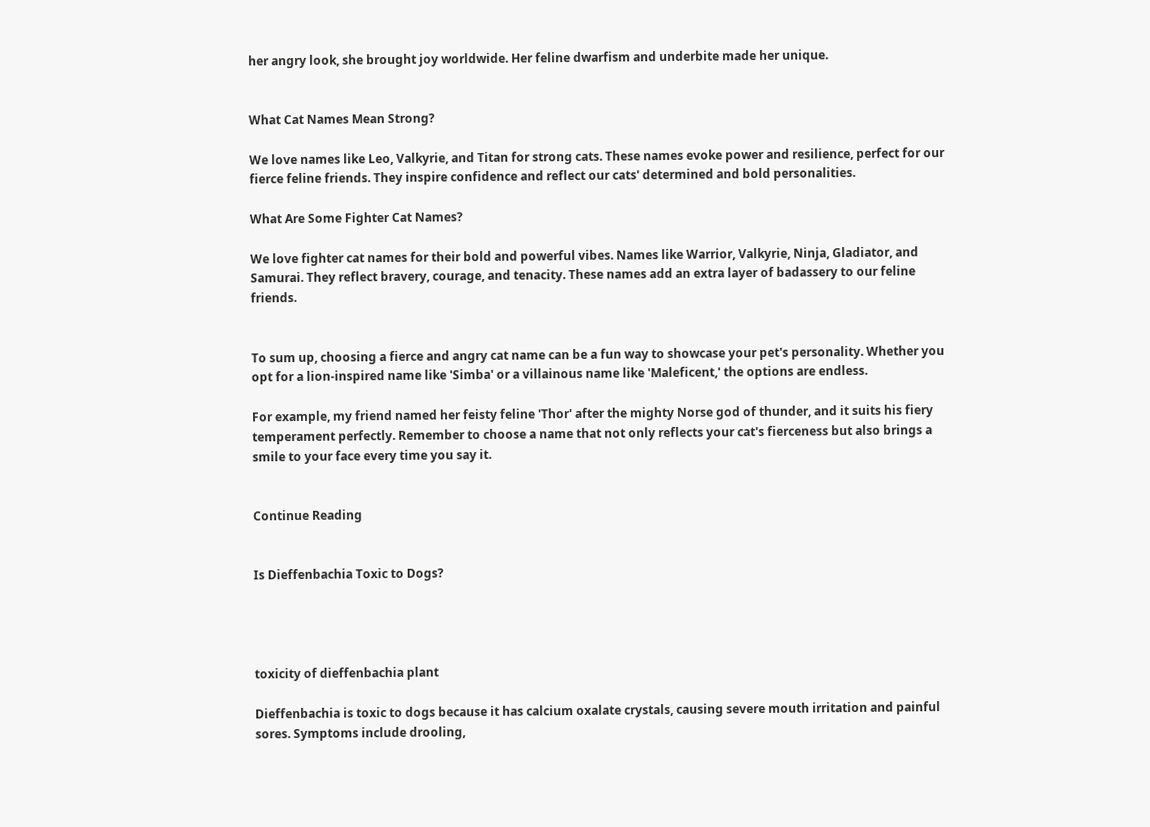her angry look, she brought joy worldwide. Her feline dwarfism and underbite made her unique.


What Cat Names Mean Strong?

We love names like Leo, Valkyrie, and Titan for strong cats. These names evoke power and resilience, perfect for our fierce feline friends. They inspire confidence and reflect our cats' determined and bold personalities.

What Are Some Fighter Cat Names?

We love fighter cat names for their bold and powerful vibes. Names like Warrior, Valkyrie, Ninja, Gladiator, and Samurai. They reflect bravery, courage, and tenacity. These names add an extra layer of badassery to our feline friends.


To sum up, choosing a fierce and angry cat name can be a fun way to showcase your pet's personality. Whether you opt for a lion-inspired name like 'Simba' or a villainous name like 'Maleficent,' the options are endless.

For example, my friend named her feisty feline 'Thor' after the mighty Norse god of thunder, and it suits his fiery temperament perfectly. Remember to choose a name that not only reflects your cat's fierceness but also brings a smile to your face every time you say it.


Continue Reading


Is Dieffenbachia Toxic to Dogs?




toxicity of dieffenbachia plant

Dieffenbachia is toxic to dogs because it has calcium oxalate crystals, causing severe mouth irritation and painful sores. Symptoms include drooling,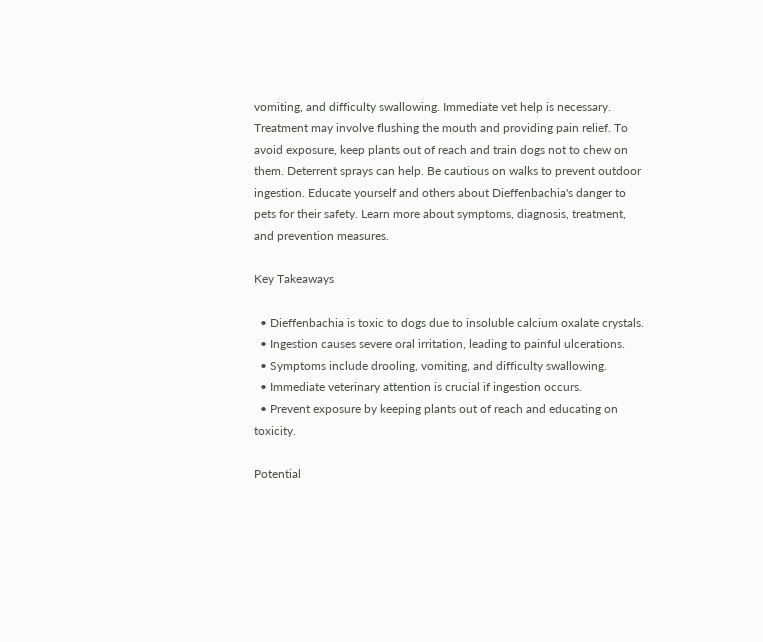vomiting, and difficulty swallowing. Immediate vet help is necessary. Treatment may involve flushing the mouth and providing pain relief. To avoid exposure, keep plants out of reach and train dogs not to chew on them. Deterrent sprays can help. Be cautious on walks to prevent outdoor ingestion. Educate yourself and others about Dieffenbachia's danger to pets for their safety. Learn more about symptoms, diagnosis, treatment, and prevention measures.

Key Takeaways

  • Dieffenbachia is toxic to dogs due to insoluble calcium oxalate crystals.
  • Ingestion causes severe oral irritation, leading to painful ulcerations.
  • Symptoms include drooling, vomiting, and difficulty swallowing.
  • Immediate veterinary attention is crucial if ingestion occurs.
  • Prevent exposure by keeping plants out of reach and educating on toxicity.

Potential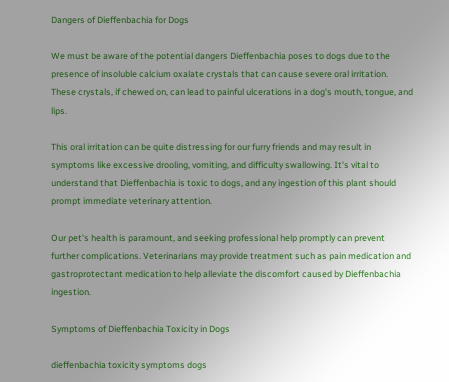Dangers of Dieffenbachia for Dogs

We must be aware of the potential dangers Dieffenbachia poses to dogs due to the presence of insoluble calcium oxalate crystals that can cause severe oral irritation. These crystals, if chewed on, can lead to painful ulcerations in a dog's mouth, tongue, and lips.

This oral irritation can be quite distressing for our furry friends and may result in symptoms like excessive drooling, vomiting, and difficulty swallowing. It's vital to understand that Dieffenbachia is toxic to dogs, and any ingestion of this plant should prompt immediate veterinary attention.

Our pet's health is paramount, and seeking professional help promptly can prevent further complications. Veterinarians may provide treatment such as pain medication and gastroprotectant medication to help alleviate the discomfort caused by Dieffenbachia ingestion.

Symptoms of Dieffenbachia Toxicity in Dogs

dieffenbachia toxicity symptoms dogs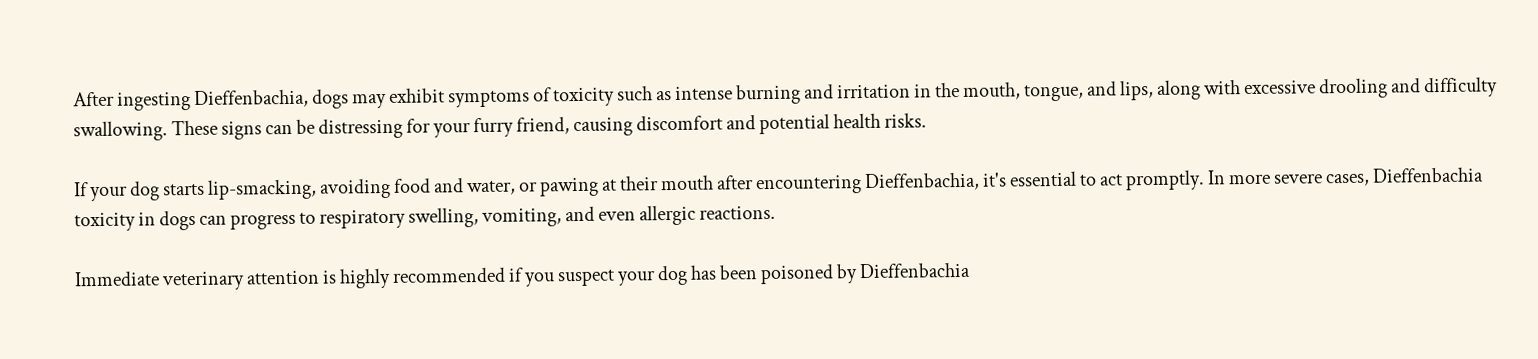After ingesting Dieffenbachia, dogs may exhibit symptoms of toxicity such as intense burning and irritation in the mouth, tongue, and lips, along with excessive drooling and difficulty swallowing. These signs can be distressing for your furry friend, causing discomfort and potential health risks.

If your dog starts lip-smacking, avoiding food and water, or pawing at their mouth after encountering Dieffenbachia, it's essential to act promptly. In more severe cases, Dieffenbachia toxicity in dogs can progress to respiratory swelling, vomiting, and even allergic reactions.

Immediate veterinary attention is highly recommended if you suspect your dog has been poisoned by Dieffenbachia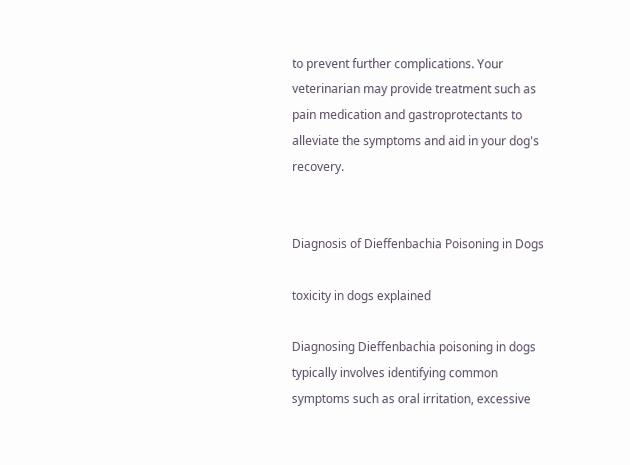to prevent further complications. Your veterinarian may provide treatment such as pain medication and gastroprotectants to alleviate the symptoms and aid in your dog's recovery.


Diagnosis of Dieffenbachia Poisoning in Dogs

toxicity in dogs explained

Diagnosing Dieffenbachia poisoning in dogs typically involves identifying common symptoms such as oral irritation, excessive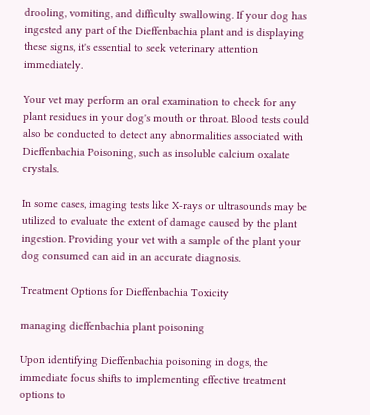drooling, vomiting, and difficulty swallowing. If your dog has ingested any part of the Dieffenbachia plant and is displaying these signs, it's essential to seek veterinary attention immediately.

Your vet may perform an oral examination to check for any plant residues in your dog's mouth or throat. Blood tests could also be conducted to detect any abnormalities associated with Dieffenbachia Poisoning, such as insoluble calcium oxalate crystals.

In some cases, imaging tests like X-rays or ultrasounds may be utilized to evaluate the extent of damage caused by the plant ingestion. Providing your vet with a sample of the plant your dog consumed can aid in an accurate diagnosis.

Treatment Options for Dieffenbachia Toxicity

managing dieffenbachia plant poisoning

Upon identifying Dieffenbachia poisoning in dogs, the immediate focus shifts to implementing effective treatment options to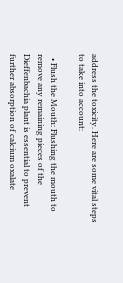address the toxicity. Here are some vital steps to take into account:

  • Flush the Mouth: Flushing the mouth to remove any remaining pieces of the Dieffenbachia plant is essential to prevent further absorption of calcium oxalate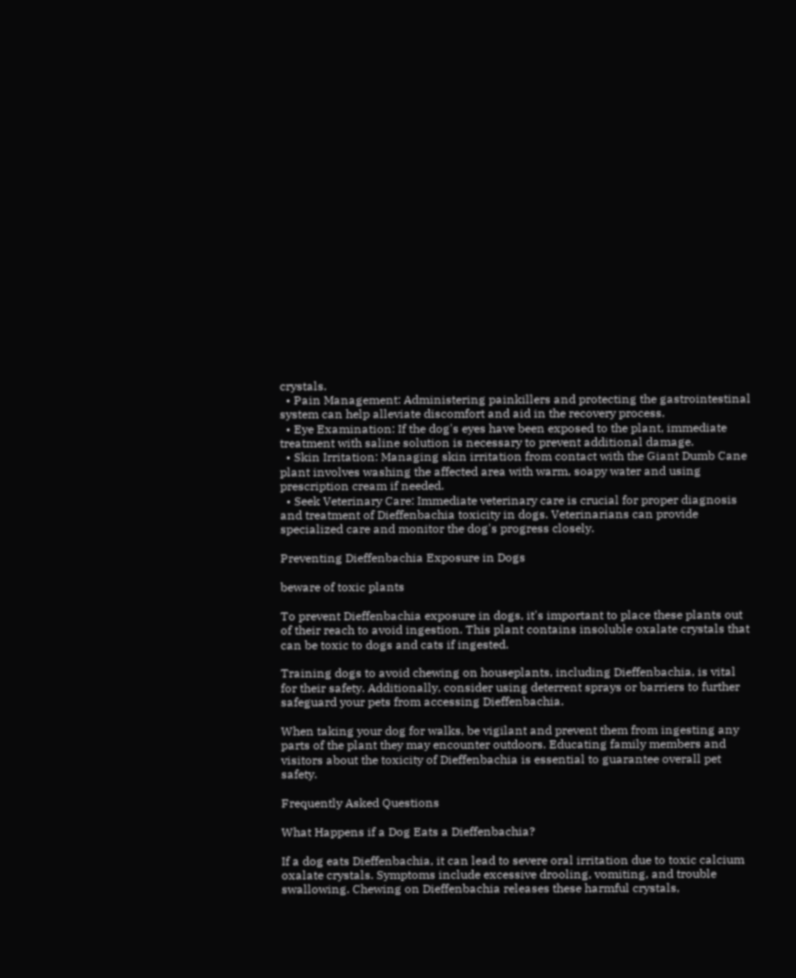crystals.
  • Pain Management: Administering painkillers and protecting the gastrointestinal system can help alleviate discomfort and aid in the recovery process.
  • Eye Examination: If the dog's eyes have been exposed to the plant, immediate treatment with saline solution is necessary to prevent additional damage.
  • Skin Irritation: Managing skin irritation from contact with the Giant Dumb Cane plant involves washing the affected area with warm, soapy water and using prescription cream if needed.
  • Seek Veterinary Care: Immediate veterinary care is crucial for proper diagnosis and treatment of Dieffenbachia toxicity in dogs. Veterinarians can provide specialized care and monitor the dog's progress closely.

Preventing Dieffenbachia Exposure in Dogs

beware of toxic plants

To prevent Dieffenbachia exposure in dogs, it's important to place these plants out of their reach to avoid ingestion. This plant contains insoluble oxalate crystals that can be toxic to dogs and cats if ingested.

Training dogs to avoid chewing on houseplants, including Dieffenbachia, is vital for their safety. Additionally, consider using deterrent sprays or barriers to further safeguard your pets from accessing Dieffenbachia.

When taking your dog for walks, be vigilant and prevent them from ingesting any parts of the plant they may encounter outdoors. Educating family members and visitors about the toxicity of Dieffenbachia is essential to guarantee overall pet safety.

Frequently Asked Questions

What Happens if a Dog Eats a Dieffenbachia?

If a dog eats Dieffenbachia, it can lead to severe oral irritation due to toxic calcium oxalate crystals. Symptoms include excessive drooling, vomiting, and trouble swallowing. Chewing on Dieffenbachia releases these harmful crystals,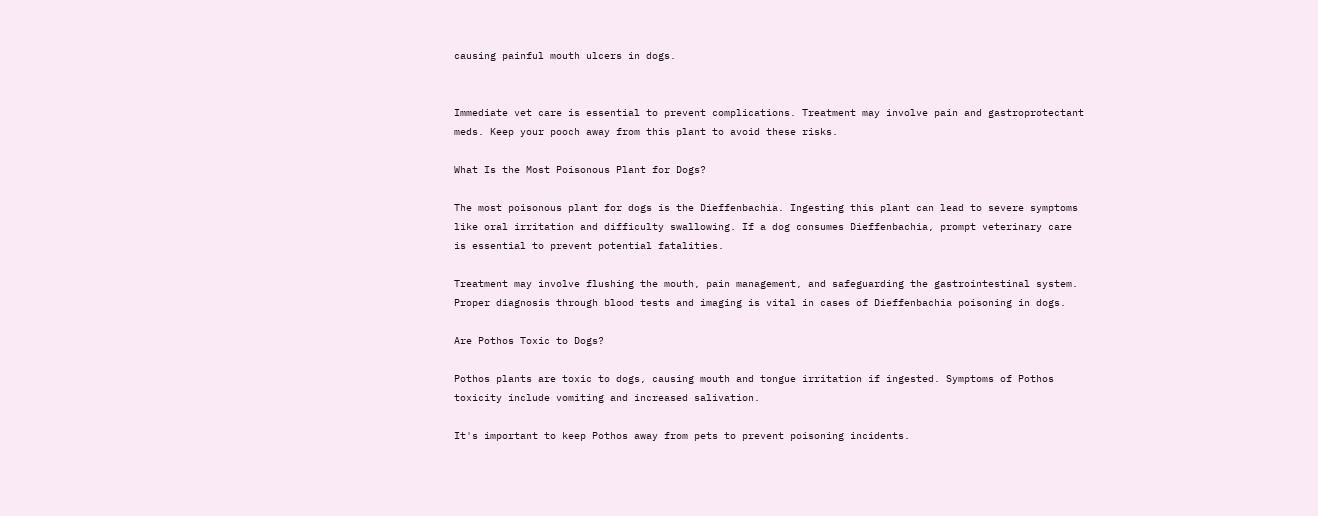causing painful mouth ulcers in dogs.


Immediate vet care is essential to prevent complications. Treatment may involve pain and gastroprotectant meds. Keep your pooch away from this plant to avoid these risks.

What Is the Most Poisonous Plant for Dogs?

The most poisonous plant for dogs is the Dieffenbachia. Ingesting this plant can lead to severe symptoms like oral irritation and difficulty swallowing. If a dog consumes Dieffenbachia, prompt veterinary care is essential to prevent potential fatalities.

Treatment may involve flushing the mouth, pain management, and safeguarding the gastrointestinal system. Proper diagnosis through blood tests and imaging is vital in cases of Dieffenbachia poisoning in dogs.

Are Pothos Toxic to Dogs?

Pothos plants are toxic to dogs, causing mouth and tongue irritation if ingested. Symptoms of Pothos toxicity include vomiting and increased salivation.

It's important to keep Pothos away from pets to prevent poisoning incidents.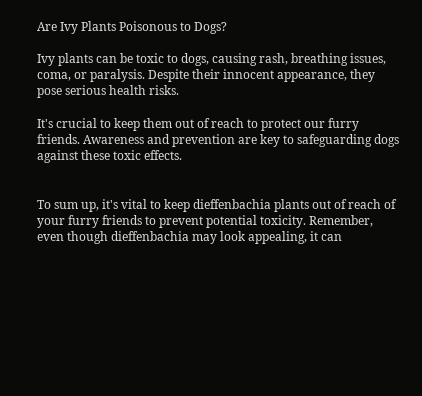Are Ivy Plants Poisonous to Dogs?

Ivy plants can be toxic to dogs, causing rash, breathing issues, coma, or paralysis. Despite their innocent appearance, they pose serious health risks.

It's crucial to keep them out of reach to protect our furry friends. Awareness and prevention are key to safeguarding dogs against these toxic effects.


To sum up, it's vital to keep dieffenbachia plants out of reach of your furry friends to prevent potential toxicity. Remember, even though dieffenbachia may look appealing, it can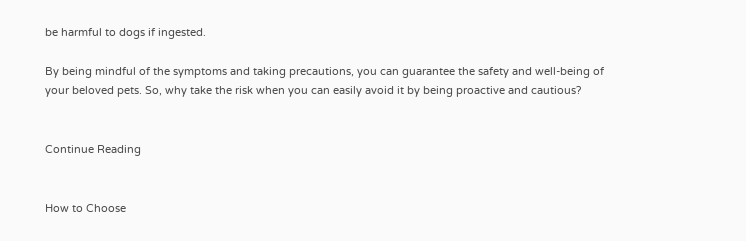be harmful to dogs if ingested.

By being mindful of the symptoms and taking precautions, you can guarantee the safety and well-being of your beloved pets. So, why take the risk when you can easily avoid it by being proactive and cautious?


Continue Reading


How to Choose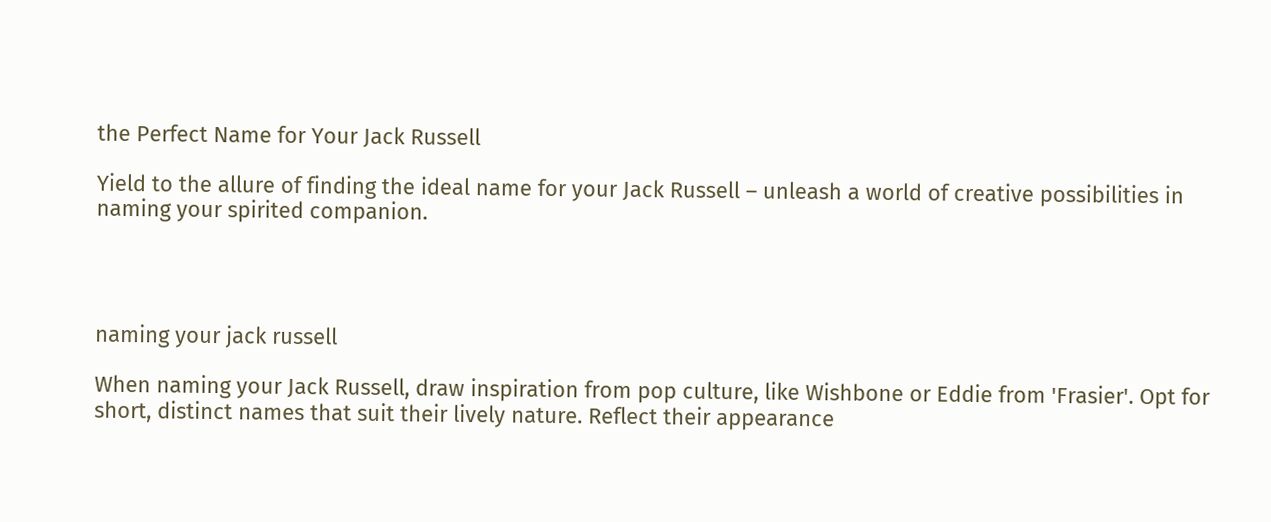the Perfect Name for Your Jack Russell

Yield to the allure of finding the ideal name for your Jack Russell – unleash a world of creative possibilities in naming your spirited companion.




naming your jack russell

When naming your Jack Russell, draw inspiration from pop culture, like Wishbone or Eddie from 'Frasier'. Opt for short, distinct names that suit their lively nature. Reflect their appearance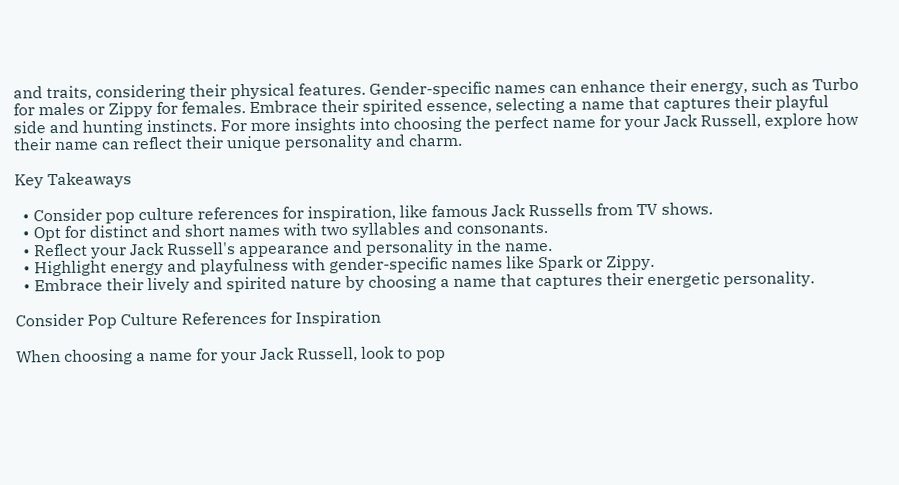and traits, considering their physical features. Gender-specific names can enhance their energy, such as Turbo for males or Zippy for females. Embrace their spirited essence, selecting a name that captures their playful side and hunting instincts. For more insights into choosing the perfect name for your Jack Russell, explore how their name can reflect their unique personality and charm.

Key Takeaways

  • Consider pop culture references for inspiration, like famous Jack Russells from TV shows.
  • Opt for distinct and short names with two syllables and consonants.
  • Reflect your Jack Russell's appearance and personality in the name.
  • Highlight energy and playfulness with gender-specific names like Spark or Zippy.
  • Embrace their lively and spirited nature by choosing a name that captures their energetic personality.

Consider Pop Culture References for Inspiration

When choosing a name for your Jack Russell, look to pop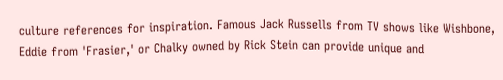culture references for inspiration. Famous Jack Russells from TV shows like Wishbone, Eddie from 'Frasier,' or Chalky owned by Rick Stein can provide unique and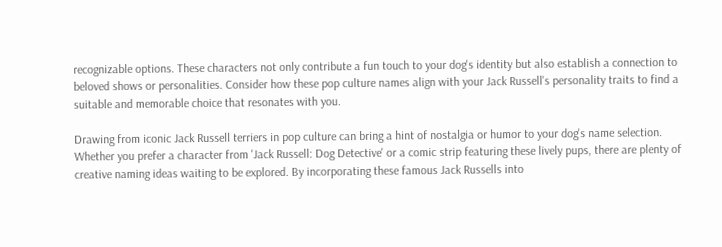recognizable options. These characters not only contribute a fun touch to your dog's identity but also establish a connection to beloved shows or personalities. Consider how these pop culture names align with your Jack Russell's personality traits to find a suitable and memorable choice that resonates with you.

Drawing from iconic Jack Russell terriers in pop culture can bring a hint of nostalgia or humor to your dog's name selection. Whether you prefer a character from 'Jack Russell: Dog Detective' or a comic strip featuring these lively pups, there are plenty of creative naming ideas waiting to be explored. By incorporating these famous Jack Russells into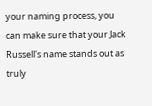your naming process, you can make sure that your Jack Russell's name stands out as truly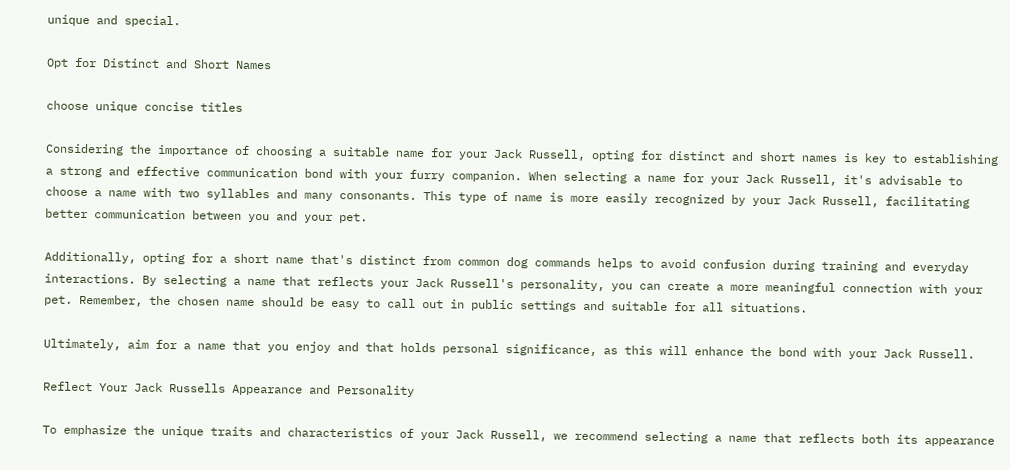unique and special.

Opt for Distinct and Short Names

choose unique concise titles

Considering the importance of choosing a suitable name for your Jack Russell, opting for distinct and short names is key to establishing a strong and effective communication bond with your furry companion. When selecting a name for your Jack Russell, it's advisable to choose a name with two syllables and many consonants. This type of name is more easily recognized by your Jack Russell, facilitating better communication between you and your pet.

Additionally, opting for a short name that's distinct from common dog commands helps to avoid confusion during training and everyday interactions. By selecting a name that reflects your Jack Russell's personality, you can create a more meaningful connection with your pet. Remember, the chosen name should be easy to call out in public settings and suitable for all situations.

Ultimately, aim for a name that you enjoy and that holds personal significance, as this will enhance the bond with your Jack Russell.

Reflect Your Jack Russells Appearance and Personality

To emphasize the unique traits and characteristics of your Jack Russell, we recommend selecting a name that reflects both its appearance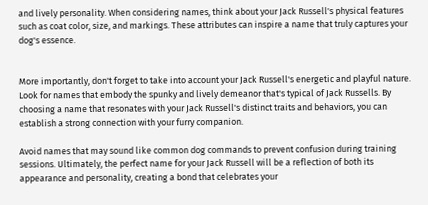and lively personality. When considering names, think about your Jack Russell's physical features such as coat color, size, and markings. These attributes can inspire a name that truly captures your dog's essence.


More importantly, don't forget to take into account your Jack Russell's energetic and playful nature. Look for names that embody the spunky and lively demeanor that's typical of Jack Russells. By choosing a name that resonates with your Jack Russell's distinct traits and behaviors, you can establish a strong connection with your furry companion.

Avoid names that may sound like common dog commands to prevent confusion during training sessions. Ultimately, the perfect name for your Jack Russell will be a reflection of both its appearance and personality, creating a bond that celebrates your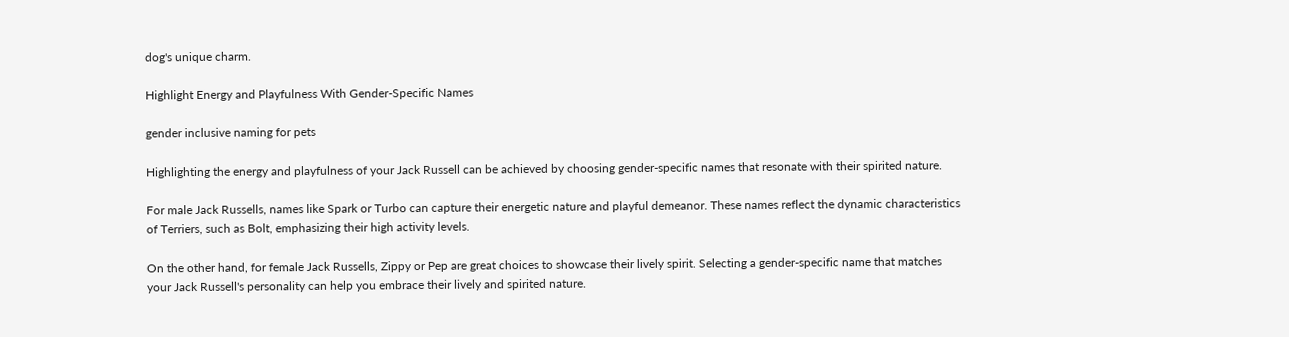dog's unique charm.

Highlight Energy and Playfulness With Gender-Specific Names

gender inclusive naming for pets

Highlighting the energy and playfulness of your Jack Russell can be achieved by choosing gender-specific names that resonate with their spirited nature.

For male Jack Russells, names like Spark or Turbo can capture their energetic nature and playful demeanor. These names reflect the dynamic characteristics of Terriers, such as Bolt, emphasizing their high activity levels.

On the other hand, for female Jack Russells, Zippy or Pep are great choices to showcase their lively spirit. Selecting a gender-specific name that matches your Jack Russell's personality can help you embrace their lively and spirited nature.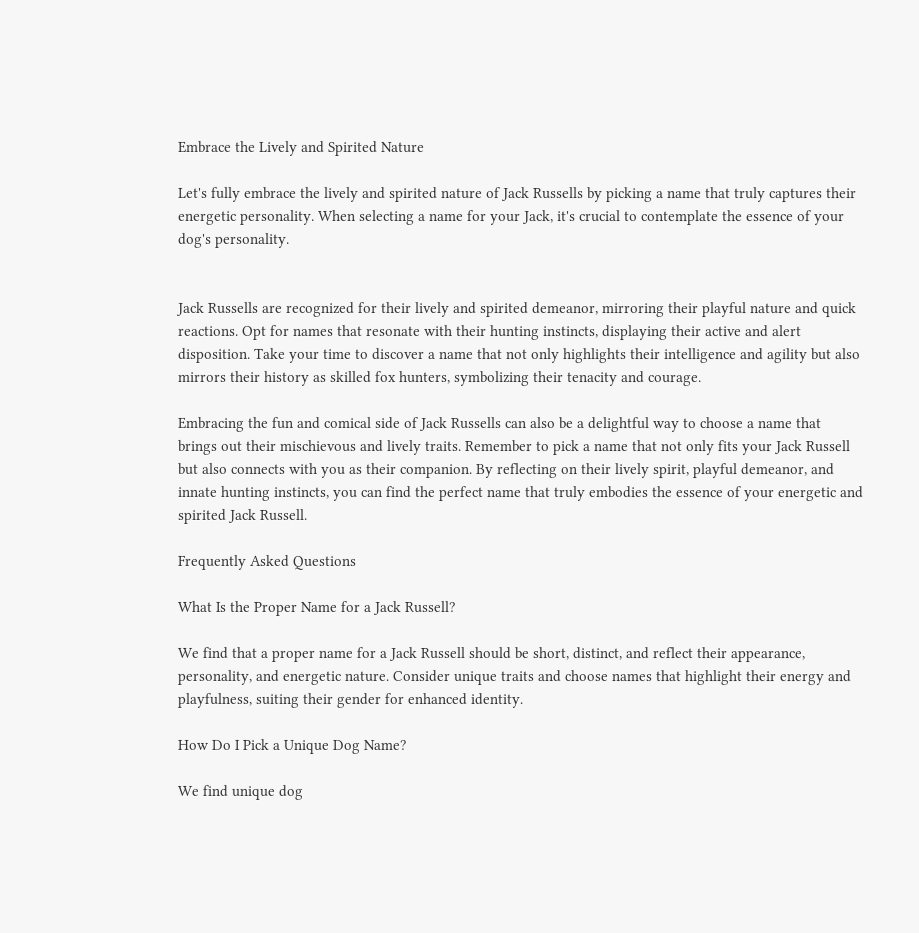Embrace the Lively and Spirited Nature

Let's fully embrace the lively and spirited nature of Jack Russells by picking a name that truly captures their energetic personality. When selecting a name for your Jack, it's crucial to contemplate the essence of your dog's personality.


Jack Russells are recognized for their lively and spirited demeanor, mirroring their playful nature and quick reactions. Opt for names that resonate with their hunting instincts, displaying their active and alert disposition. Take your time to discover a name that not only highlights their intelligence and agility but also mirrors their history as skilled fox hunters, symbolizing their tenacity and courage.

Embracing the fun and comical side of Jack Russells can also be a delightful way to choose a name that brings out their mischievous and lively traits. Remember to pick a name that not only fits your Jack Russell but also connects with you as their companion. By reflecting on their lively spirit, playful demeanor, and innate hunting instincts, you can find the perfect name that truly embodies the essence of your energetic and spirited Jack Russell.

Frequently Asked Questions

What Is the Proper Name for a Jack Russell?

We find that a proper name for a Jack Russell should be short, distinct, and reflect their appearance, personality, and energetic nature. Consider unique traits and choose names that highlight their energy and playfulness, suiting their gender for enhanced identity.

How Do I Pick a Unique Dog Name?

We find unique dog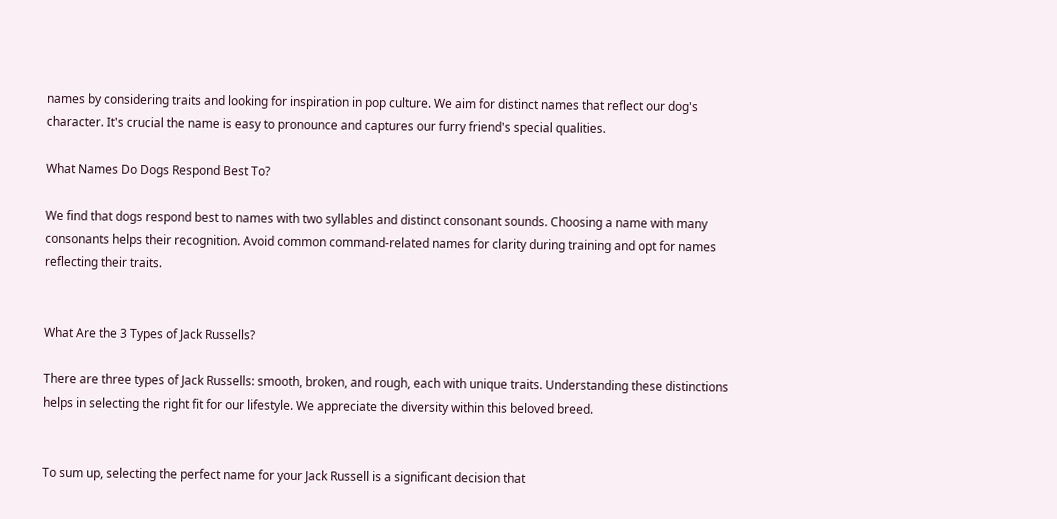names by considering traits and looking for inspiration in pop culture. We aim for distinct names that reflect our dog's character. It's crucial the name is easy to pronounce and captures our furry friend's special qualities.

What Names Do Dogs Respond Best To?

We find that dogs respond best to names with two syllables and distinct consonant sounds. Choosing a name with many consonants helps their recognition. Avoid common command-related names for clarity during training and opt for names reflecting their traits.


What Are the 3 Types of Jack Russells?

There are three types of Jack Russells: smooth, broken, and rough, each with unique traits. Understanding these distinctions helps in selecting the right fit for our lifestyle. We appreciate the diversity within this beloved breed.


To sum up, selecting the perfect name for your Jack Russell is a significant decision that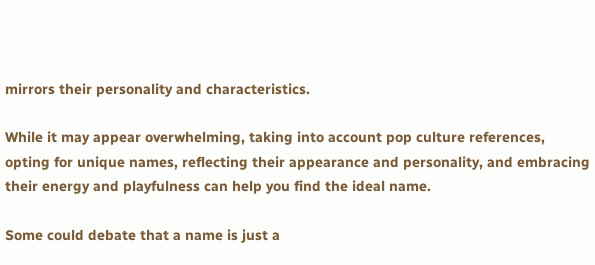mirrors their personality and characteristics.

While it may appear overwhelming, taking into account pop culture references, opting for unique names, reflecting their appearance and personality, and embracing their energy and playfulness can help you find the ideal name.

Some could debate that a name is just a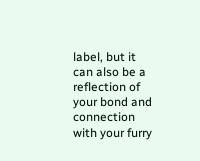label, but it can also be a reflection of your bond and connection with your furry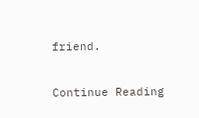friend.


Continue Reading